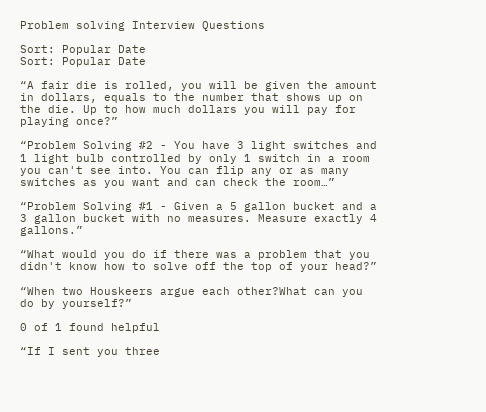Problem solving Interview Questions

Sort: Popular Date
Sort: Popular Date

“A fair die is rolled, you will be given the amount in dollars, equals to the number that shows up on the die. Up to how much dollars you will pay for playing once?”

“Problem Solving #2 - You have 3 light switches and 1 light bulb controlled by only 1 switch in a room you can't see into. You can flip any or as many switches as you want and can check the room…”

“Problem Solving #1 - Given a 5 gallon bucket and a 3 gallon bucket with no measures. Measure exactly 4 gallons.”

“What would you do if there was a problem that you didn't know how to solve off the top of your head?”

“When two Houskeers argue each other?What can you do by yourself?”

0 of 1 found helpful

“If I sent you three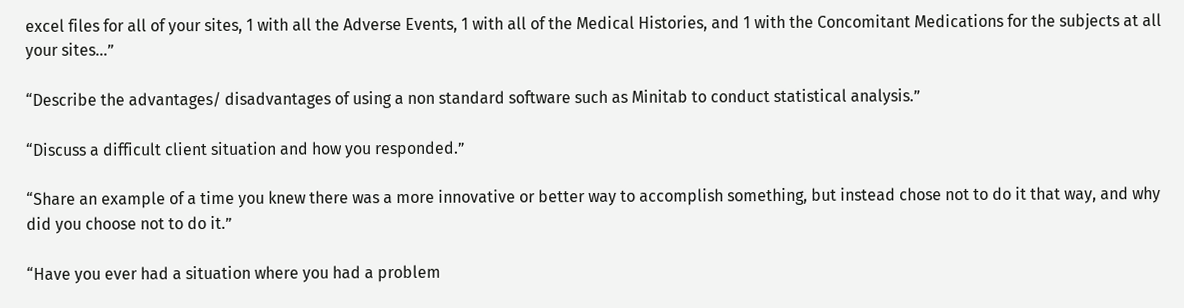excel files for all of your sites, 1 with all the Adverse Events, 1 with all of the Medical Histories, and 1 with the Concomitant Medications for the subjects at all your sites…”

“Describe the advantages/ disadvantages of using a non standard software such as Minitab to conduct statistical analysis.”

“Discuss a difficult client situation and how you responded.”

“Share an example of a time you knew there was a more innovative or better way to accomplish something, but instead chose not to do it that way, and why did you choose not to do it.”

“Have you ever had a situation where you had a problem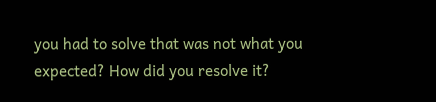you had to solve that was not what you expected? How did you resolve it?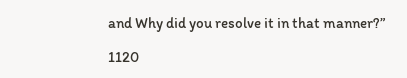and Why did you resolve it in that manner?”

1120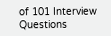of 101 Interview Questions